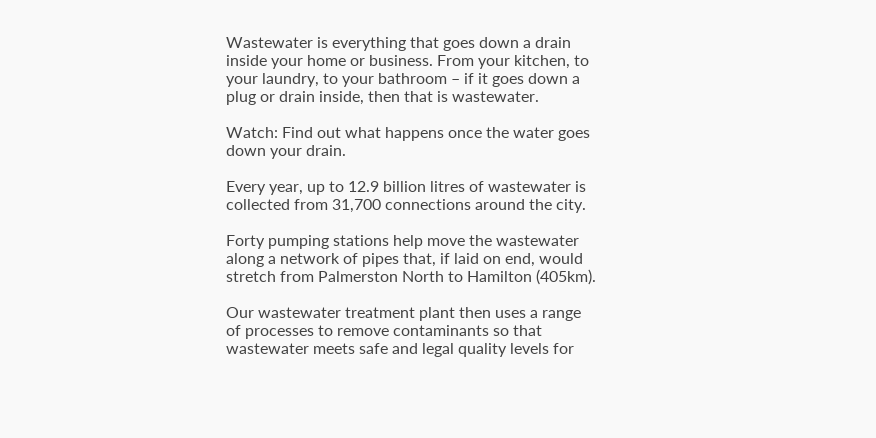Wastewater is everything that goes down a drain inside your home or business. From your kitchen, to your laundry, to your bathroom – if it goes down a plug or drain inside, then that is wastewater.

Watch: Find out what happens once the water goes down your drain.

Every year, up to 12.9 billion litres of wastewater is collected from 31,700 connections around the city.

Forty pumping stations help move the wastewater along a network of pipes that, if laid on end, would stretch from Palmerston North to Hamilton (405km).

Our wastewater treatment plant then uses a range of processes to remove contaminants so that wastewater meets safe and legal quality levels for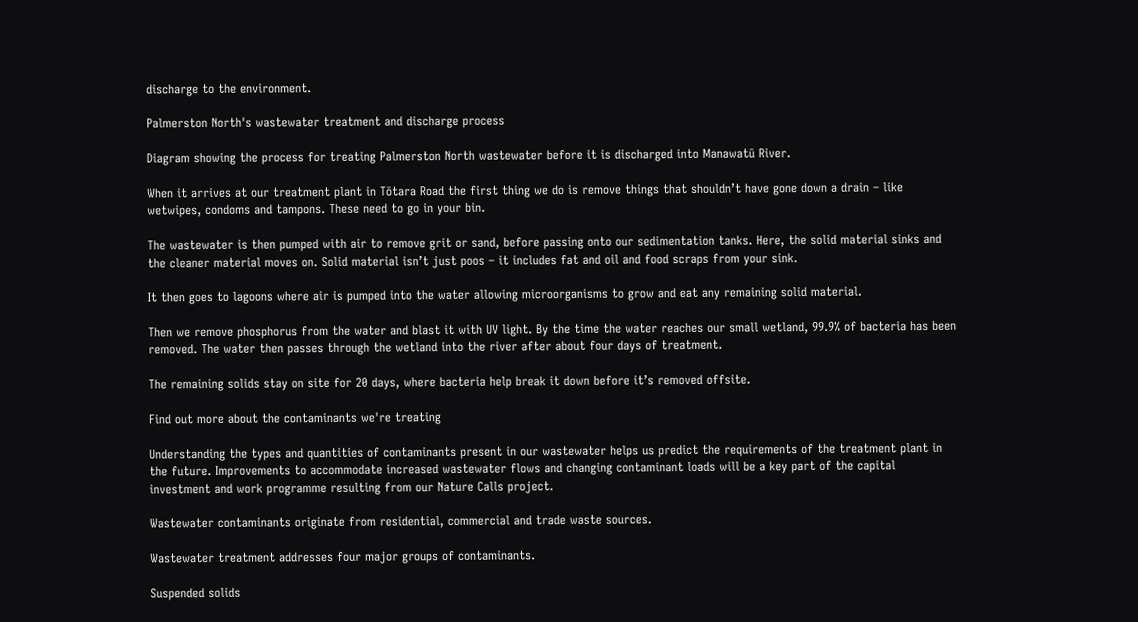discharge to the environment.

Palmerston North's wastewater treatment and discharge process

Diagram showing the process for treating Palmerston North wastewater before it is discharged into Manawatū River.

When it arrives at our treatment plant in Tōtara Road the first thing we do is remove things that shouldn’t have gone down a drain – like wetwipes, condoms and tampons. These need to go in your bin.

The wastewater is then pumped with air to remove grit or sand, before passing onto our sedimentation tanks. Here, the solid material sinks and the cleaner material moves on. Solid material isn’t just poos – it includes fat and oil and food scraps from your sink.

It then goes to lagoons where air is pumped into the water allowing microorganisms to grow and eat any remaining solid material.

Then we remove phosphorus from the water and blast it with UV light. By the time the water reaches our small wetland, 99.9% of bacteria has been removed. The water then passes through the wetland into the river after about four days of treatment.

The remaining solids stay on site for 20 days, where bacteria help break it down before it’s removed offsite.

Find out more about the contaminants we're treating

Understanding the types and quantities of contaminants present in our wastewater helps us predict the requirements of the treatment plant in the future. Improvements to accommodate increased wastewater flows and changing contaminant loads will be a key part of the capital investment and work programme resulting from our Nature Calls project.

Wastewater contaminants originate from residential, commercial and trade waste sources.

Wastewater treatment addresses four major groups of contaminants.

Suspended solids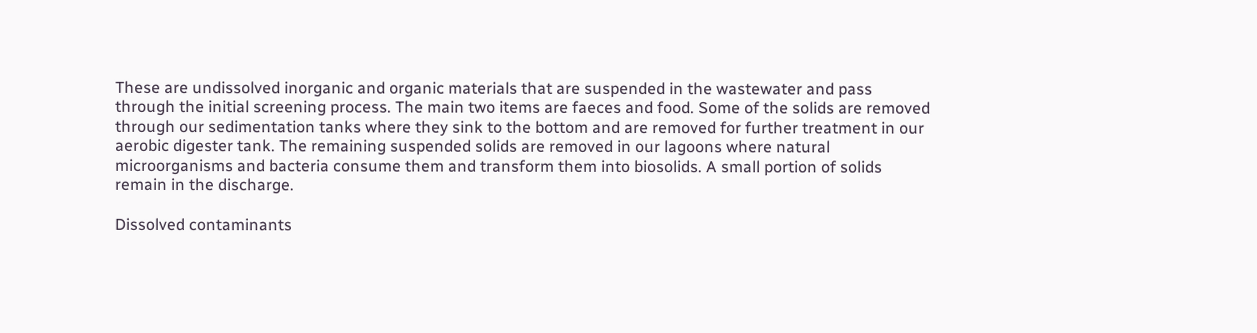These are undissolved inorganic and organic materials that are suspended in the wastewater and pass through the initial screening process. The main two items are faeces and food. Some of the solids are removed through our sedimentation tanks where they sink to the bottom and are removed for further treatment in our aerobic digester tank. The remaining suspended solids are removed in our lagoons where natural microorganisms and bacteria consume them and transform them into biosolids. A small portion of solids remain in the discharge.

Dissolved contaminants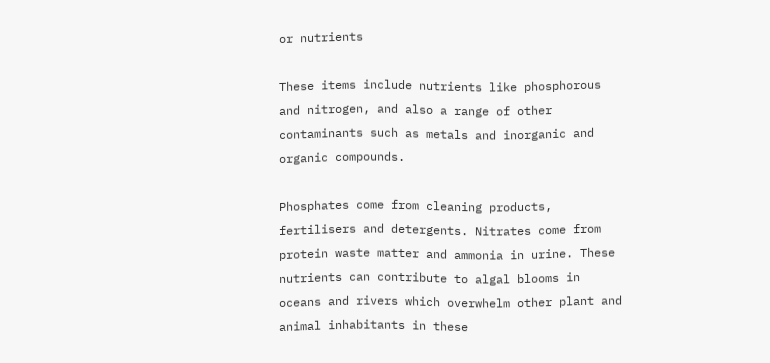or nutrients

These items include nutrients like phosphorous and nitrogen, and also a range of other contaminants such as metals and inorganic and organic compounds.

Phosphates come from cleaning products, fertilisers and detergents. Nitrates come from protein waste matter and ammonia in urine. These nutrients can contribute to algal blooms in oceans and rivers which overwhelm other plant and animal inhabitants in these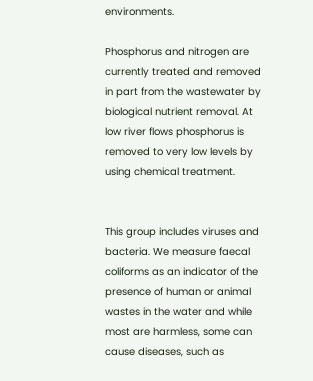environments.

Phosphorus and nitrogen are currently treated and removed in part from the wastewater by biological nutrient removal. At low river flows phosphorus is removed to very low levels by using chemical treatment.


This group includes viruses and bacteria. We measure faecal coliforms as an indicator of the presence of human or animal wastes in the water and while most are harmless, some can cause diseases, such as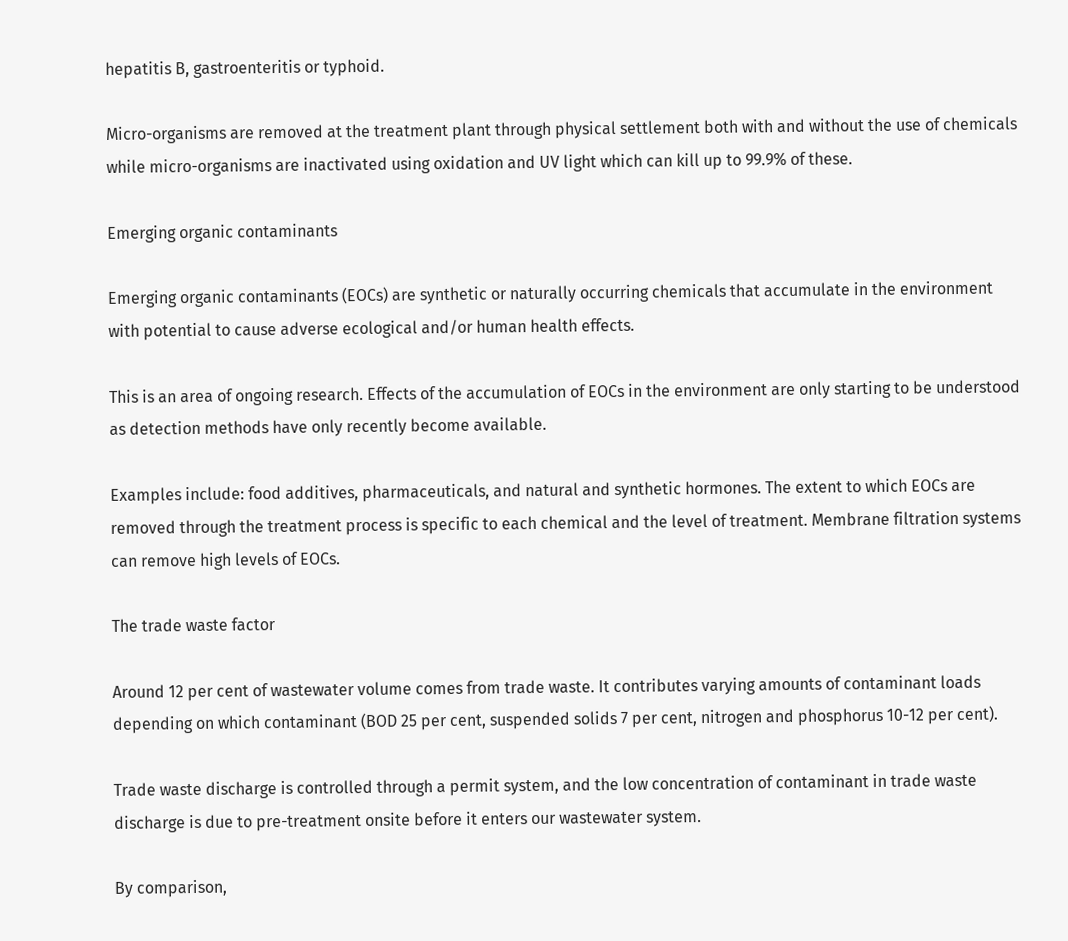hepatitis B, gastroenteritis or typhoid.

Micro-organisms are removed at the treatment plant through physical settlement both with and without the use of chemicals while micro-organisms are inactivated using oxidation and UV light which can kill up to 99.9% of these.

Emerging organic contaminants

Emerging organic contaminants (EOCs) are synthetic or naturally occurring chemicals that accumulate in the environment with potential to cause adverse ecological and/or human health effects.

This is an area of ongoing research. Effects of the accumulation of EOCs in the environment are only starting to be understood as detection methods have only recently become available.

Examples include: food additives, pharmaceuticals, and natural and synthetic hormones. The extent to which EOCs are removed through the treatment process is specific to each chemical and the level of treatment. Membrane filtration systems can remove high levels of EOCs.

The trade waste factor

Around 12 per cent of wastewater volume comes from trade waste. It contributes varying amounts of contaminant loads depending on which contaminant (BOD 25 per cent, suspended solids 7 per cent, nitrogen and phosphorus 10-12 per cent).

Trade waste discharge is controlled through a permit system, and the low concentration of contaminant in trade waste discharge is due to pre-treatment onsite before it enters our wastewater system.

By comparison,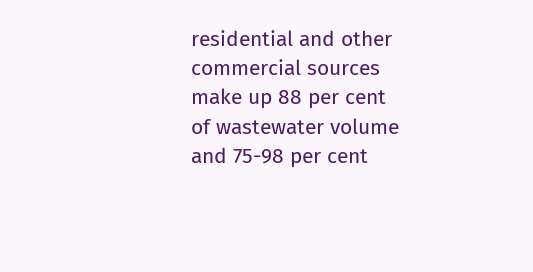residential and other commercial sources make up 88 per cent of wastewater volume and 75-98 per cent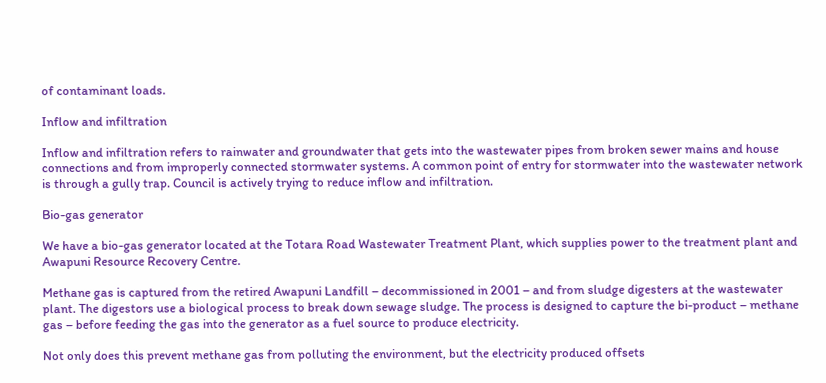of contaminant loads.

Inflow and infiltration

Inflow and infiltration refers to rainwater and groundwater that gets into the wastewater pipes from broken sewer mains and house connections and from improperly connected stormwater systems. A common point of entry for stormwater into the wastewater network is through a gully trap. Council is actively trying to reduce inflow and infiltration.

Bio-gas generator

We have a bio-gas generator located at the Totara Road Wastewater Treatment Plant, which supplies power to the treatment plant and Awapuni Resource Recovery Centre.

Methane gas is captured from the retired Awapuni Landfill – decommissioned in 2001 – and from sludge digesters at the wastewater plant. The digestors use a biological process to break down sewage sludge. The process is designed to capture the bi-product – methane gas – before feeding the gas into the generator as a fuel source to produce electricity.

Not only does this prevent methane gas from polluting the environment, but the electricity produced offsets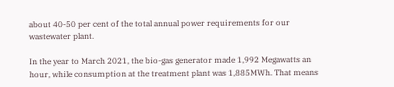about 40-50 per cent of the total annual power requirements for our wastewater plant.

In the year to March 2021, the bio-gas generator made 1,992 Megawatts an hour, while consumption at the treatment plant was 1,885MWh. That means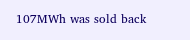107MWh was sold back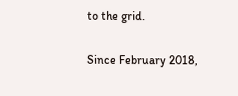to the grid.

Since February 2018,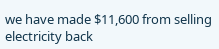we have made $11,600 from selling electricity back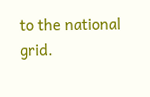to the national grid.